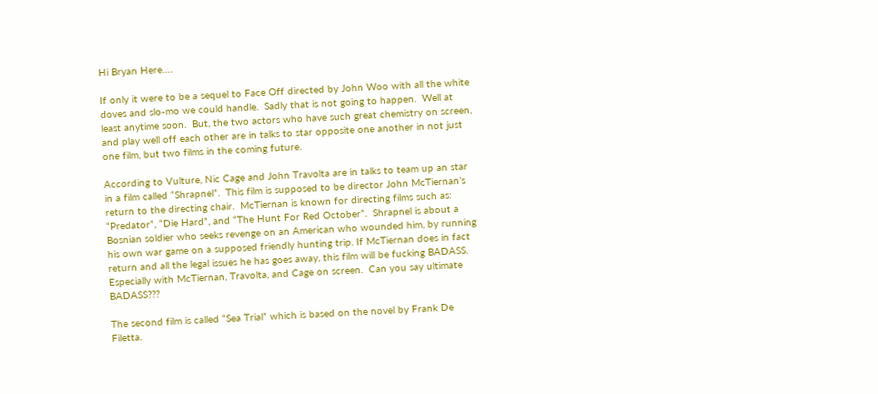Hi Bryan Here….

If only it were to be a sequel to Face Off directed by John Woo with all the white doves and slo-mo we could handle.  Sadly that is not going to happen.  Well at least anytime soon.  But, the two actors who have such great chemistry on screen, and play well off each other are in talks to star opposite one another in not just one film, but two films in the coming future.

According to Vulture, Nic Cage and John Travolta are in talks to team up an star in a film called “Shrapnel”.  This film is supposed to be director John McTiernan’s return to the directing chair.  McTiernan is known for directing films such as: “Predator”, “Die Hard”, and “The Hunt For Red October”.  Shrapnel is about a Bosnian soldier who seeks revenge on an American who wounded him, by running his own war game on a supposed friendly hunting trip. If McTiernan does in fact return and all the legal issues he has goes away, this film will be fucking BADASS.  Especially with McTiernan, Travolta, and Cage on screen.  Can you say ultimate BADASS???

The second film is called “Sea Trial” which is based on the novel by Frank De Filetta.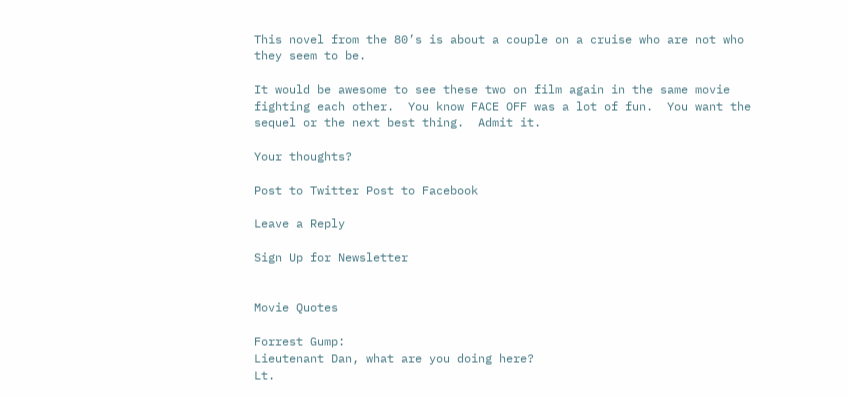This novel from the 80’s is about a couple on a cruise who are not who they seem to be.

It would be awesome to see these two on film again in the same movie fighting each other.  You know FACE OFF was a lot of fun.  You want the sequel or the next best thing.  Admit it.

Your thoughts?

Post to Twitter Post to Facebook

Leave a Reply

Sign Up for Newsletter


Movie Quotes

Forrest Gump:
Lieutenant Dan, what are you doing here?
Lt.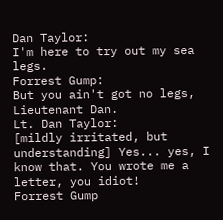Dan Taylor:
I'm here to try out my sea legs.
Forrest Gump:
But you ain't got no legs, Lieutenant Dan.
Lt. Dan Taylor:
[mildly irritated, but understanding] Yes... yes, I know that. You wrote me a letter, you idiot!
Forrest Gump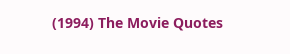(1994) The Movie Quotes